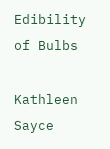Edibility of Bulbs

Kathleen Sayce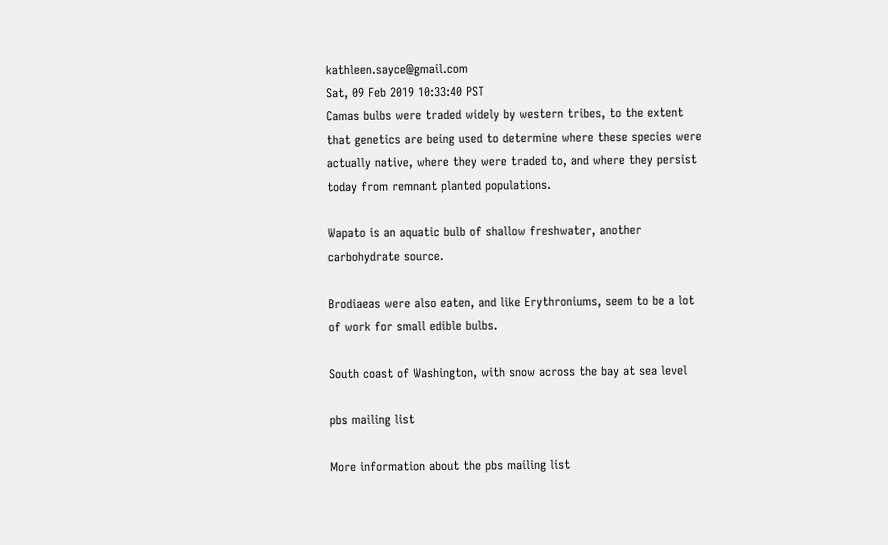kathleen.sayce@gmail.com
Sat, 09 Feb 2019 10:33:40 PST
Camas bulbs were traded widely by western tribes, to the extent that genetics are being used to determine where these species were actually native, where they were traded to, and where they persist today from remnant planted populations.

Wapato is an aquatic bulb of shallow freshwater, another carbohydrate source.

Brodiaeas were also eaten, and like Erythroniums, seem to be a lot of work for small edible bulbs.

South coast of Washington, with snow across the bay at sea level

pbs mailing list

More information about the pbs mailing list